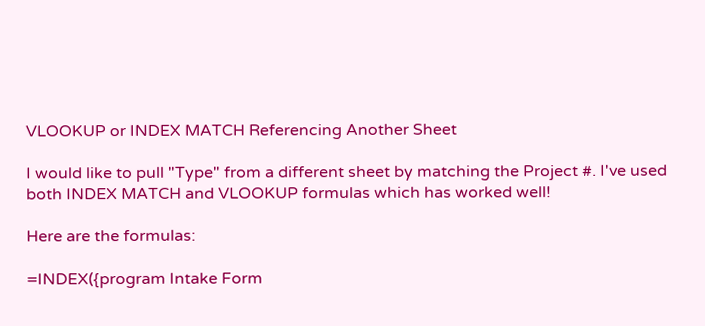VLOOKUP or INDEX MATCH Referencing Another Sheet

I would like to pull "Type" from a different sheet by matching the Project #. I've used both INDEX MATCH and VLOOKUP formulas which has worked well!

Here are the formulas:

=INDEX({program Intake Form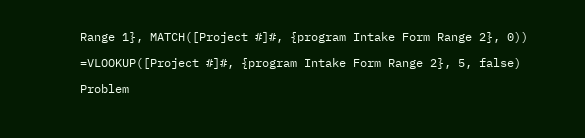Range 1}, MATCH([Project #]#, {program Intake Form Range 2}, 0))

=VLOOKUP([Project #]#, {program Intake Form Range 2}, 5, false)

Problem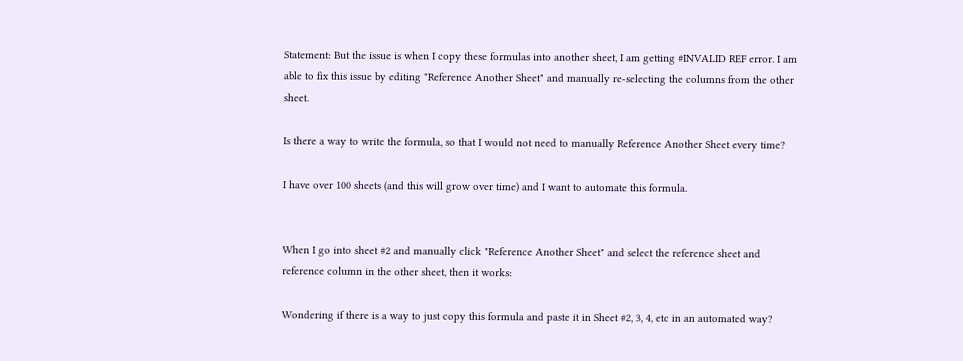Statement: But the issue is when I copy these formulas into another sheet, I am getting #INVALID REF error. I am able to fix this issue by editing "Reference Another Sheet" and manually re-selecting the columns from the other sheet.

Is there a way to write the formula, so that I would not need to manually Reference Another Sheet every time?

I have over 100 sheets (and this will grow over time) and I want to automate this formula.


When I go into sheet #2 and manually click "Reference Another Sheet" and select the reference sheet and reference column in the other sheet, then it works:

Wondering if there is a way to just copy this formula and paste it in Sheet #2, 3, 4, etc in an automated way?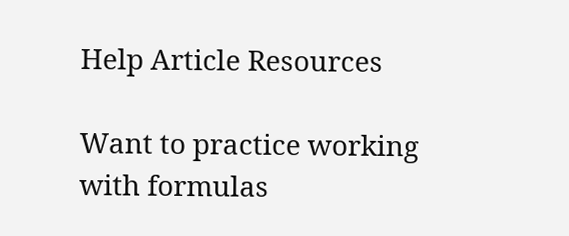Help Article Resources

Want to practice working with formulas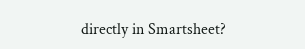directly in Smartsheet?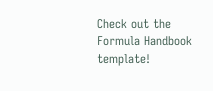Check out the Formula Handbook template!